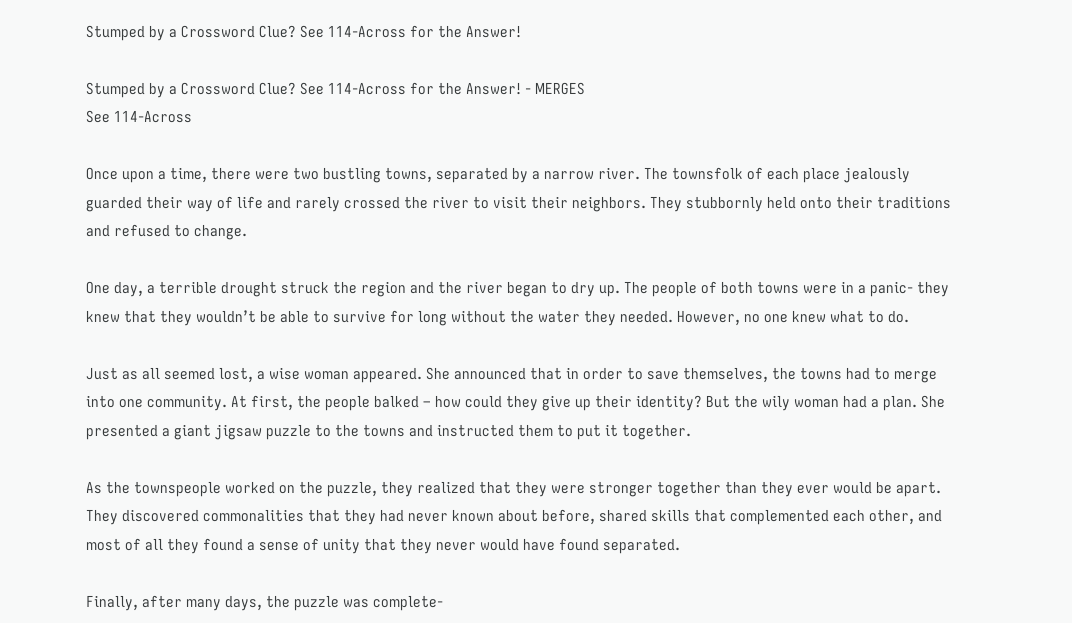Stumped by a Crossword Clue? See 114-Across for the Answer!

Stumped by a Crossword Clue? See 114-Across for the Answer! - MERGES
See 114-Across

Once upon a time, there were two bustling towns, separated by a narrow river. The townsfolk of each place jealously guarded their way of life and rarely crossed the river to visit their neighbors. They stubbornly held onto their traditions and refused to change.

One day, a terrible drought struck the region and the river began to dry up. The people of both towns were in a panic- they knew that they wouldn’t be able to survive for long without the water they needed. However, no one knew what to do.

Just as all seemed lost, a wise woman appeared. She announced that in order to save themselves, the towns had to merge into one community. At first, the people balked – how could they give up their identity? But the wily woman had a plan. She presented a giant jigsaw puzzle to the towns and instructed them to put it together.

As the townspeople worked on the puzzle, they realized that they were stronger together than they ever would be apart. They discovered commonalities that they had never known about before, shared skills that complemented each other, and most of all they found a sense of unity that they never would have found separated.

Finally, after many days, the puzzle was complete-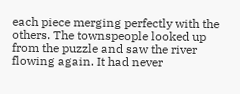each piece merging perfectly with the others. The townspeople looked up from the puzzle and saw the river flowing again. It had never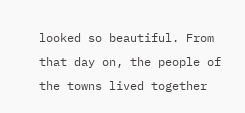looked so beautiful. From that day on, the people of the towns lived together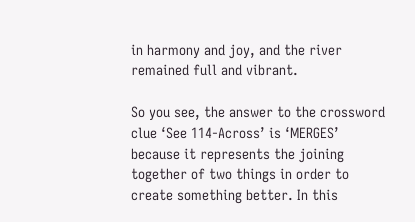in harmony and joy, and the river remained full and vibrant.

So you see, the answer to the crossword clue ‘See 114-Across’ is ‘MERGES’ because it represents the joining together of two things in order to create something better. In this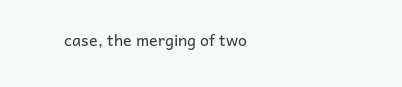case, the merging of two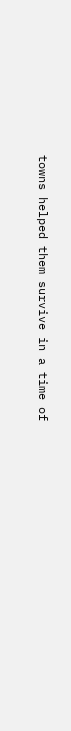towns helped them survive in a time of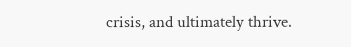crisis, and ultimately thrive.